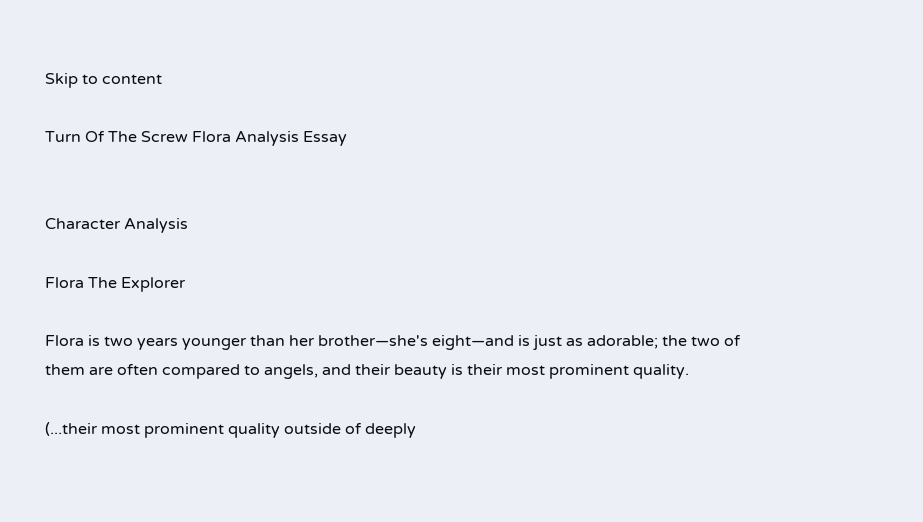Skip to content

Turn Of The Screw Flora Analysis Essay


Character Analysis

Flora The Explorer

Flora is two years younger than her brother—she's eight—and is just as adorable; the two of them are often compared to angels, and their beauty is their most prominent quality.

(...their most prominent quality outside of deeply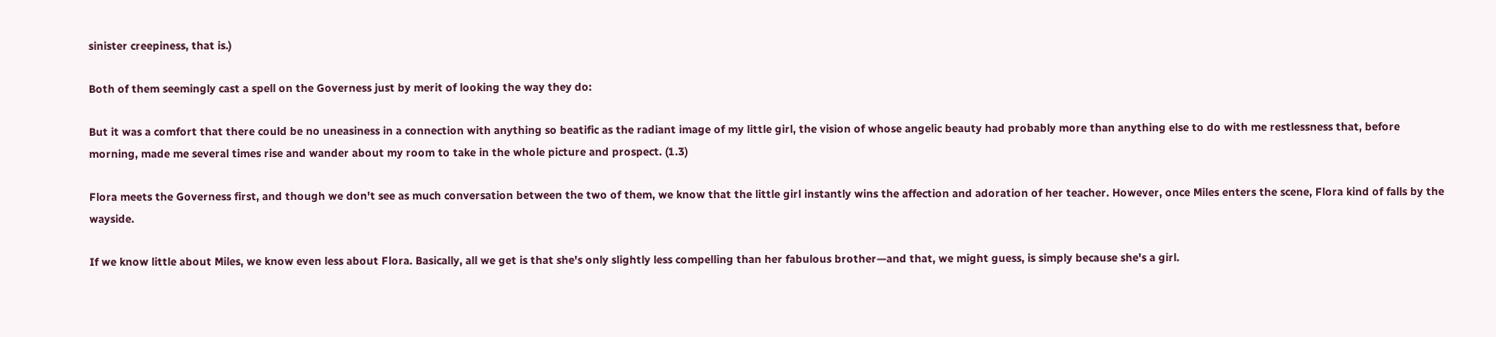sinister creepiness, that is.)

Both of them seemingly cast a spell on the Governess just by merit of looking the way they do:

But it was a comfort that there could be no uneasiness in a connection with anything so beatific as the radiant image of my little girl, the vision of whose angelic beauty had probably more than anything else to do with me restlessness that, before morning, made me several times rise and wander about my room to take in the whole picture and prospect. (1.3)

Flora meets the Governess first, and though we don't see as much conversation between the two of them, we know that the little girl instantly wins the affection and adoration of her teacher. However, once Miles enters the scene, Flora kind of falls by the wayside.

If we know little about Miles, we know even less about Flora. Basically, all we get is that she's only slightly less compelling than her fabulous brother—and that, we might guess, is simply because she's a girl.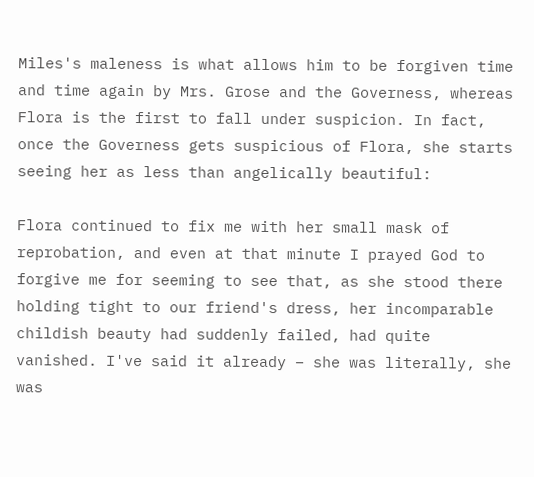Miles's maleness is what allows him to be forgiven time and time again by Mrs. Grose and the Governess, whereas Flora is the first to fall under suspicion. In fact, once the Governess gets suspicious of Flora, she starts seeing her as less than angelically beautiful:

Flora continued to fix me with her small mask of reprobation, and even at that minute I prayed God to forgive me for seeming to see that, as she stood there holding tight to our friend's dress, her incomparable childish beauty had suddenly failed, had quite vanished. I've said it already – she was literally, she was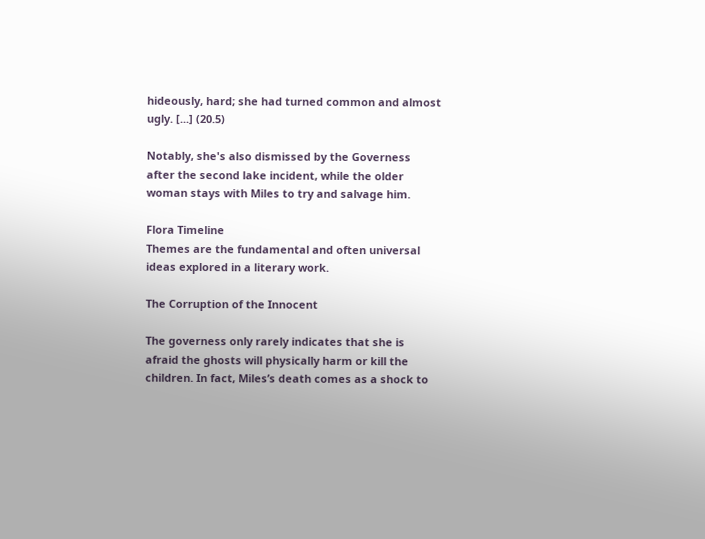hideously, hard; she had turned common and almost ugly. [...] (20.5)

Notably, she's also dismissed by the Governess after the second lake incident, while the older woman stays with Miles to try and salvage him.

Flora Timeline
Themes are the fundamental and often universal ideas explored in a literary work.

The Corruption of the Innocent

The governess only rarely indicates that she is afraid the ghosts will physically harm or kill the children. In fact, Miles’s death comes as a shock to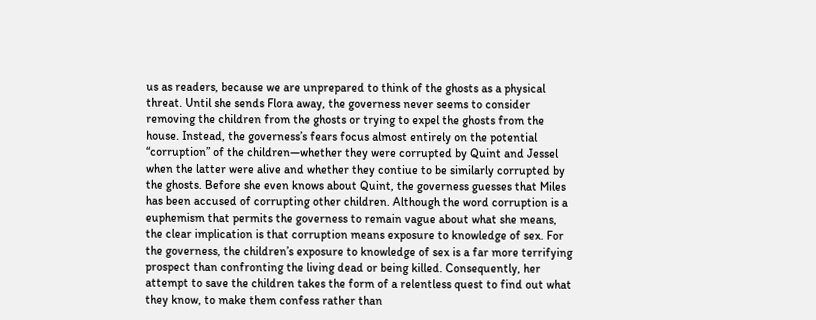us as readers, because we are unprepared to think of the ghosts as a physical threat. Until she sends Flora away, the governess never seems to consider removing the children from the ghosts or trying to expel the ghosts from the house. Instead, the governess’s fears focus almost entirely on the potential “corruption” of the children—whether they were corrupted by Quint and Jessel when the latter were alive and whether they contiue to be similarly corrupted by the ghosts. Before she even knows about Quint, the governess guesses that Miles has been accused of corrupting other children. Although the word corruption is a euphemism that permits the governess to remain vague about what she means, the clear implication is that corruption means exposure to knowledge of sex. For the governess, the children’s exposure to knowledge of sex is a far more terrifying prospect than confronting the living dead or being killed. Consequently, her attempt to save the children takes the form of a relentless quest to find out what they know, to make them confess rather than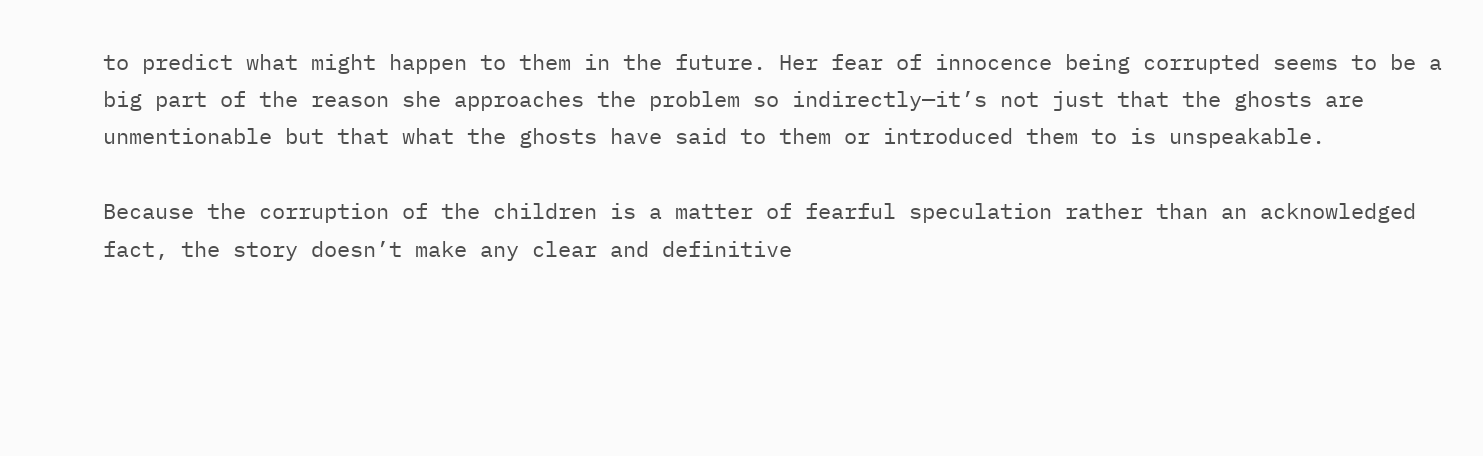to predict what might happen to them in the future. Her fear of innocence being corrupted seems to be a big part of the reason she approaches the problem so indirectly—it’s not just that the ghosts are unmentionable but that what the ghosts have said to them or introduced them to is unspeakable.

Because the corruption of the children is a matter of fearful speculation rather than an acknowledged fact, the story doesn’t make any clear and definitive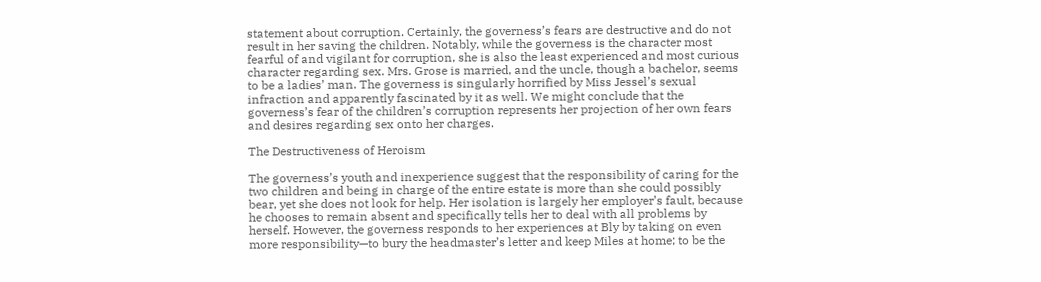statement about corruption. Certainly, the governess’s fears are destructive and do not result in her saving the children. Notably, while the governess is the character most fearful of and vigilant for corruption, she is also the least experienced and most curious character regarding sex. Mrs. Grose is married, and the uncle, though a bachelor, seems to be a ladies’ man. The governess is singularly horrified by Miss Jessel’s sexual infraction and apparently fascinated by it as well. We might conclude that the governess’s fear of the children’s corruption represents her projection of her own fears and desires regarding sex onto her charges.

The Destructiveness of Heroism

The governess’s youth and inexperience suggest that the responsibility of caring for the two children and being in charge of the entire estate is more than she could possibly bear, yet she does not look for help. Her isolation is largely her employer’s fault, because he chooses to remain absent and specifically tells her to deal with all problems by herself. However, the governess responds to her experiences at Bly by taking on even more responsibility—to bury the headmaster’s letter and keep Miles at home; to be the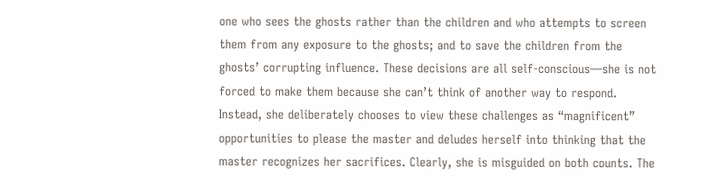one who sees the ghosts rather than the children and who attempts to screen them from any exposure to the ghosts; and to save the children from the ghosts’ corrupting influence. These decisions are all self-conscious—she is not forced to make them because she can’t think of another way to respond. Instead, she deliberately chooses to view these challenges as “magnificent” opportunities to please the master and deludes herself into thinking that the master recognizes her sacrifices. Clearly, she is misguided on both counts. The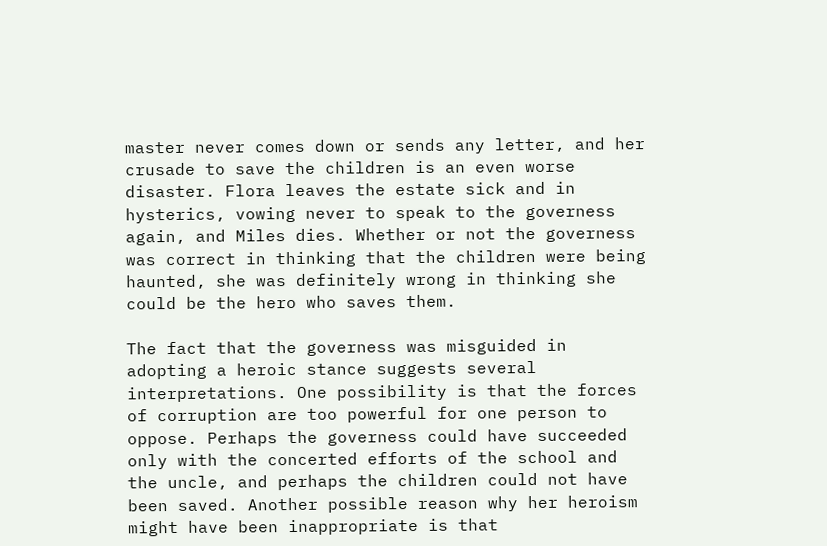master never comes down or sends any letter, and her crusade to save the children is an even worse disaster. Flora leaves the estate sick and in hysterics, vowing never to speak to the governess again, and Miles dies. Whether or not the governess was correct in thinking that the children were being haunted, she was definitely wrong in thinking she could be the hero who saves them.

The fact that the governess was misguided in adopting a heroic stance suggests several interpretations. One possibility is that the forces of corruption are too powerful for one person to oppose. Perhaps the governess could have succeeded only with the concerted efforts of the school and the uncle, and perhaps the children could not have been saved. Another possible reason why her heroism might have been inappropriate is that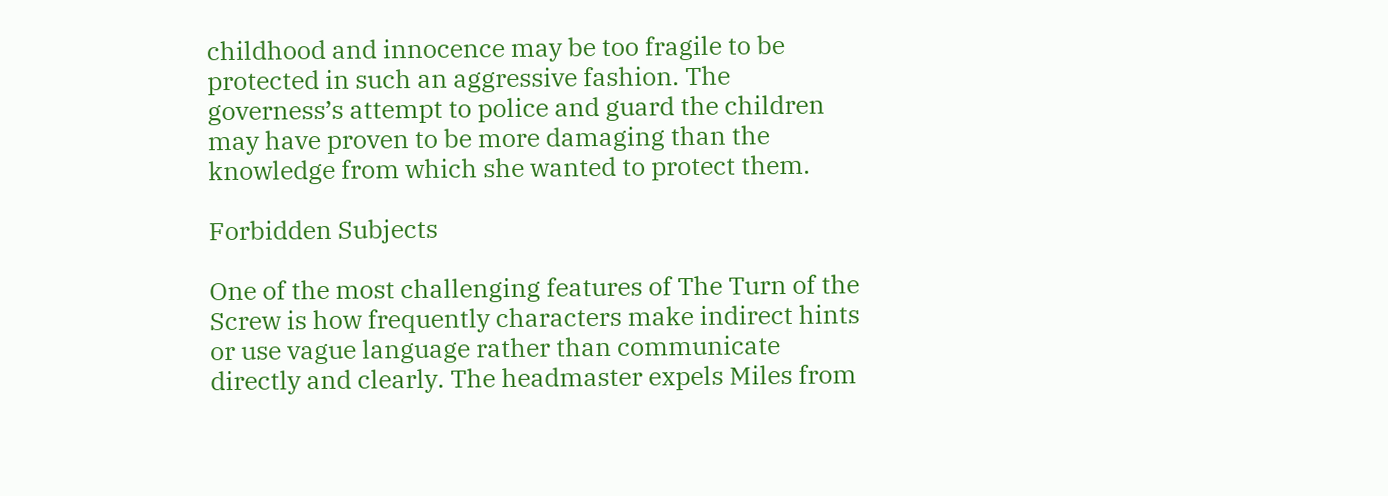childhood and innocence may be too fragile to be protected in such an aggressive fashion. The governess’s attempt to police and guard the children may have proven to be more damaging than the knowledge from which she wanted to protect them.

Forbidden Subjects

One of the most challenging features of The Turn of the Screw is how frequently characters make indirect hints or use vague language rather than communicate directly and clearly. The headmaster expels Miles from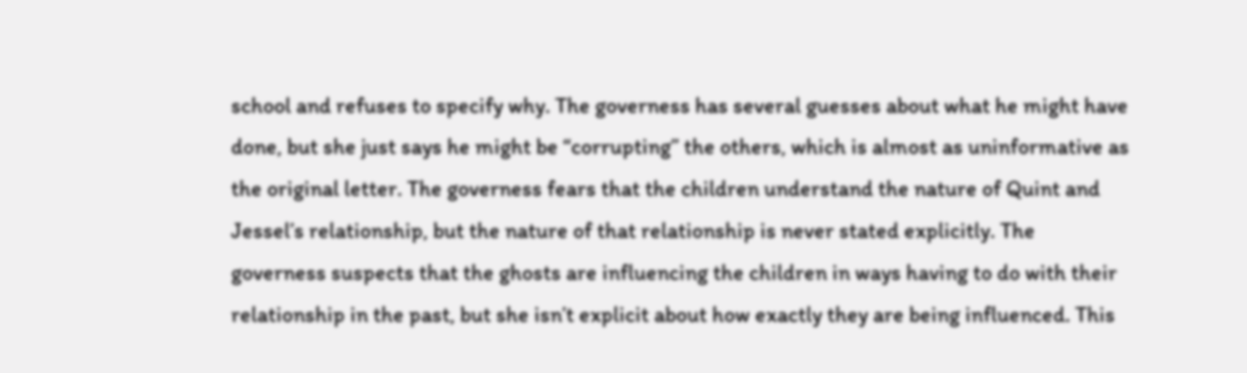school and refuses to specify why. The governess has several guesses about what he might have done, but she just says he might be “corrupting” the others, which is almost as uninformative as the original letter. The governess fears that the children understand the nature of Quint and Jessel’s relationship, but the nature of that relationship is never stated explicitly. The governess suspects that the ghosts are influencing the children in ways having to do with their relationship in the past, but she isn’t explicit about how exactly they are being influenced. This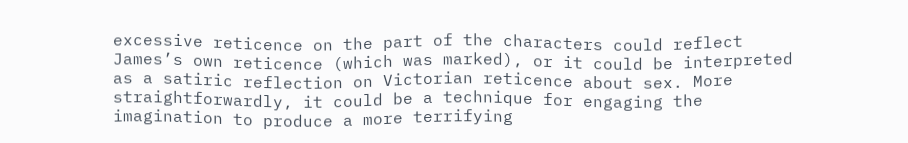excessive reticence on the part of the characters could reflect James’s own reticence (which was marked), or it could be interpreted as a satiric reflection on Victorian reticence about sex. More straightforwardly, it could be a technique for engaging the imagination to produce a more terrifying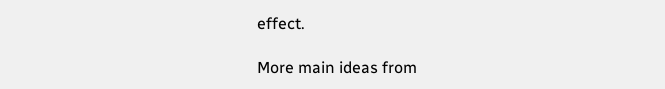effect.

More main ideas from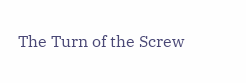The Turn of the Screw